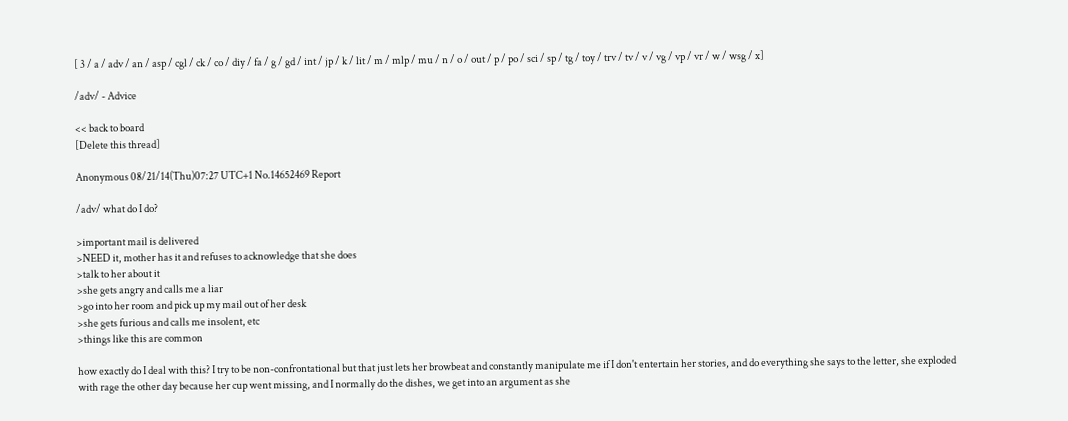[ 3 / a / adv / an / asp / cgl / ck / co / diy / fa / g / gd / int / jp / k / lit / m / mlp / mu / n / o / out / p / po / sci / sp / tg / toy / trv / tv / v / vg / vp / vr / w / wsg / x]

/adv/ - Advice

<< back to board
[Delete this thread]

Anonymous 08/21/14(Thu)07:27 UTC+1 No.14652469 Report

/adv/ what do I do?

>important mail is delivered
>NEED it, mother has it and refuses to acknowledge that she does
>talk to her about it
>she gets angry and calls me a liar
>go into her room and pick up my mail out of her desk
>she gets furious and calls me insolent, etc
>things like this are common

how exactly do I deal with this? I try to be non-confrontational but that just lets her browbeat and constantly manipulate me if I don't entertain her stories, and do everything she says to the letter, she exploded with rage the other day because her cup went missing, and I normally do the dishes, we get into an argument as she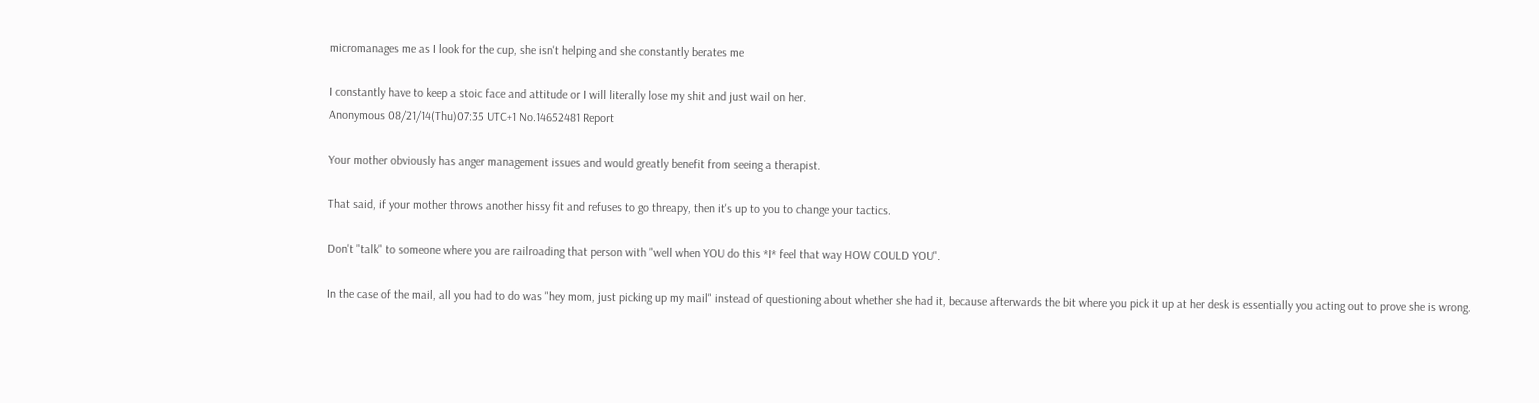micromanages me as I look for the cup, she isn't helping and she constantly berates me

I constantly have to keep a stoic face and attitude or I will literally lose my shit and just wail on her.
Anonymous 08/21/14(Thu)07:35 UTC+1 No.14652481 Report

Your mother obviously has anger management issues and would greatly benefit from seeing a therapist.

That said, if your mother throws another hissy fit and refuses to go threapy, then it's up to you to change your tactics.

Don't "talk" to someone where you are railroading that person with "well when YOU do this *I* feel that way HOW COULD YOU".

In the case of the mail, all you had to do was "hey mom, just picking up my mail" instead of questioning about whether she had it, because afterwards the bit where you pick it up at her desk is essentially you acting out to prove she is wrong.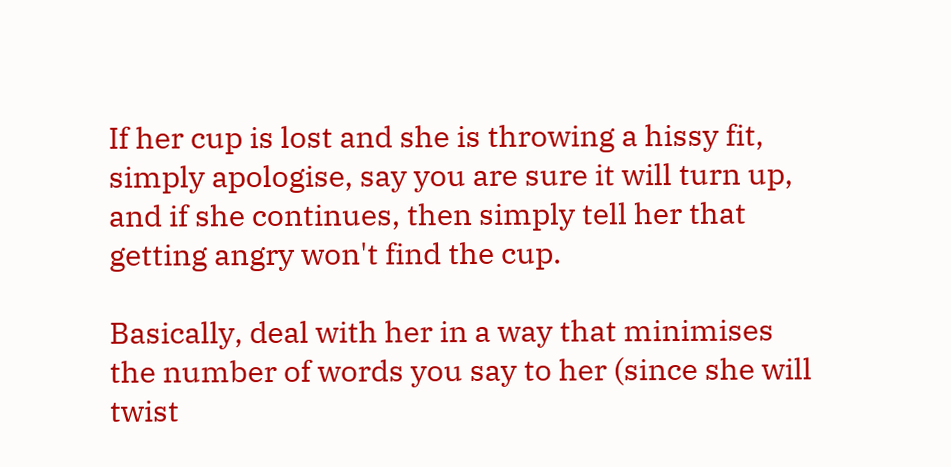If her cup is lost and she is throwing a hissy fit, simply apologise, say you are sure it will turn up, and if she continues, then simply tell her that getting angry won't find the cup.

Basically, deal with her in a way that minimises the number of words you say to her (since she will twist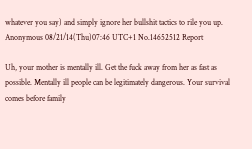whatever you say) and simply ignore her bullshit tactics to rile you up.
Anonymous 08/21/14(Thu)07:46 UTC+1 No.14652512 Report

Uh, your mother is mentally ill. Get the fuck away from her as fast as possible. Mentally ill people can be legitimately dangerous. Your survival comes before family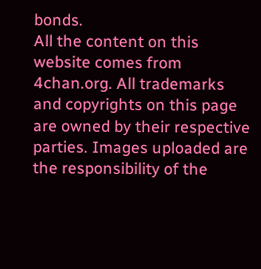bonds.
All the content on this website comes from 4chan.org. All trademarks and copyrights on this page are owned by their respective parties. Images uploaded are the responsibility of the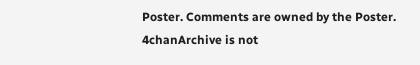Poster. Comments are owned by the Poster. 4chanArchive is not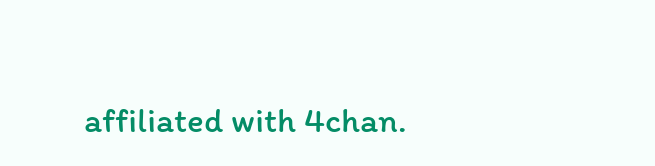affiliated with 4chan.